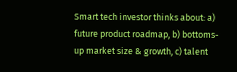Smart tech investor thinks about: a) future product roadmap, b) bottoms-up market size & growth, c) talent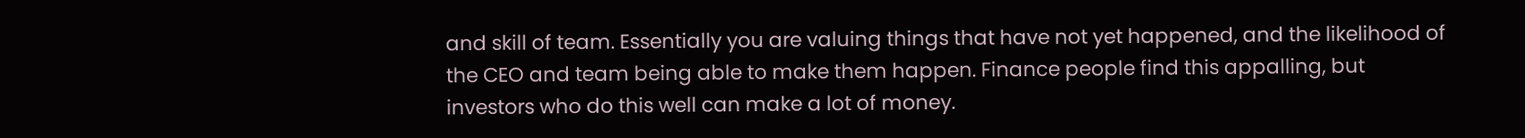and skill of team. Essentially you are valuing things that have not yet happened, and the likelihood of the CEO and team being able to make them happen. Finance people find this appalling, but investors who do this well can make a lot of money.